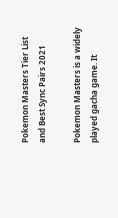Pokemon Masters Tier List and Best Sync Pairs 2021

Pokemon Masters is a widely played gacha game. It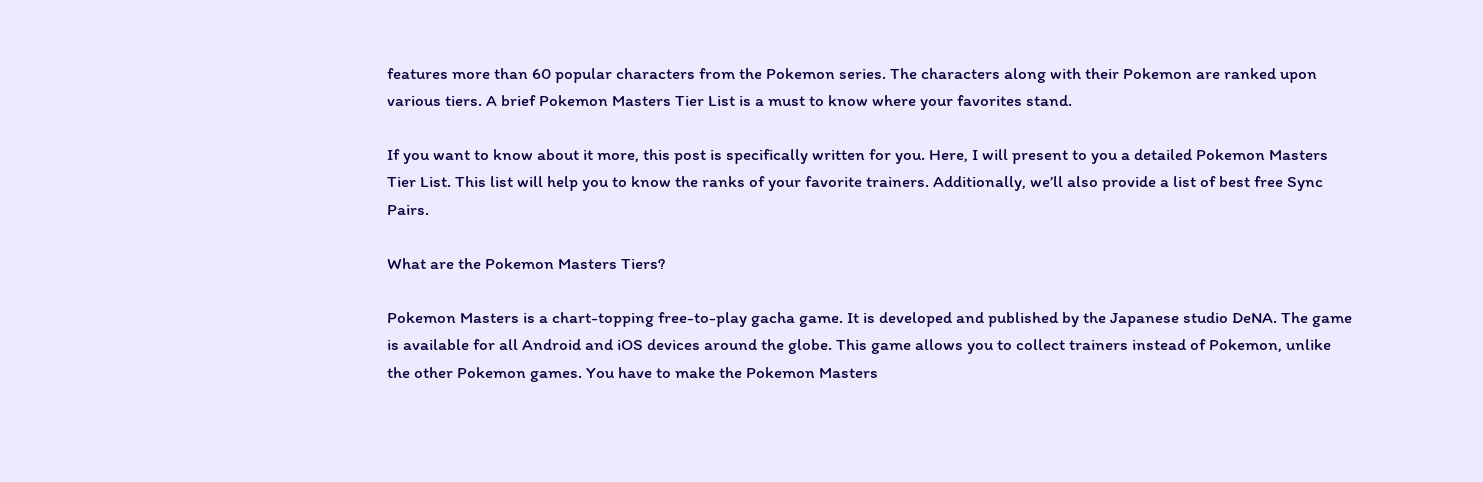features more than 60 popular characters from the Pokemon series. The characters along with their Pokemon are ranked upon various tiers. A brief Pokemon Masters Tier List is a must to know where your favorites stand.

If you want to know about it more, this post is specifically written for you. Here, I will present to you a detailed Pokemon Masters Tier List. This list will help you to know the ranks of your favorite trainers. Additionally, we’ll also provide a list of best free Sync Pairs.

What are the Pokemon Masters Tiers?

Pokemon Masters is a chart-topping free-to-play gacha game. It is developed and published by the Japanese studio DeNA. The game is available for all Android and iOS devices around the globe. This game allows you to collect trainers instead of Pokemon, unlike the other Pokemon games. You have to make the Pokemon Masters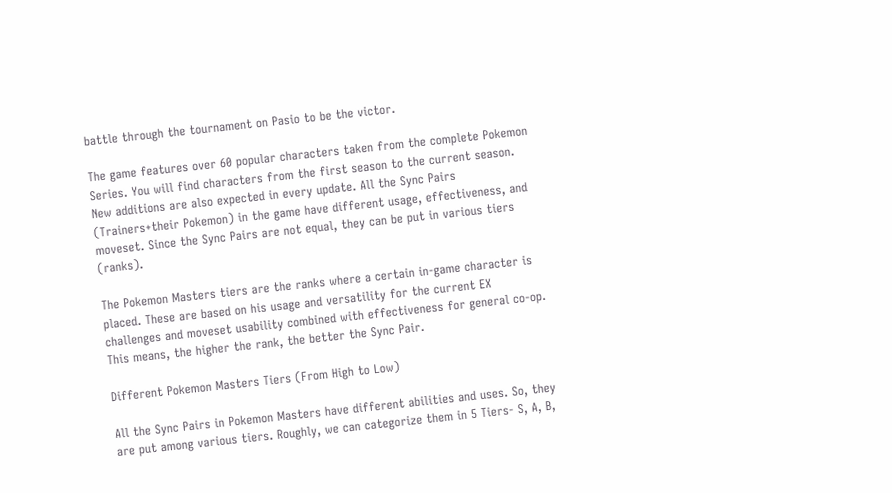battle through the tournament on Pasio to be the victor.

The game features over 60 popular characters taken from the complete Pokemon Series. You will find characters from the first season to the current season. New additions are also expected in every update. All the Sync Pairs (Trainers+their Pokemon) in the game have different usage, effectiveness, and moveset. Since the Sync Pairs are not equal, they can be put in various tiers (ranks).

The Pokemon Masters tiers are the ranks where a certain in-game character is placed. These are based on his usage and versatility for the current EX challenges and moveset usability combined with effectiveness for general co-op. This means, the higher the rank, the better the Sync Pair.

Different Pokemon Masters Tiers (From High to Low)

All the Sync Pairs in Pokemon Masters have different abilities and uses. So, they are put among various tiers. Roughly, we can categorize them in 5 Tiers- S, A, B,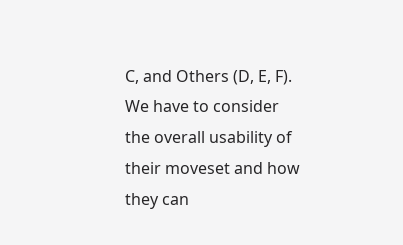C, and Others (D, E, F). We have to consider the overall usability of their moveset and how they can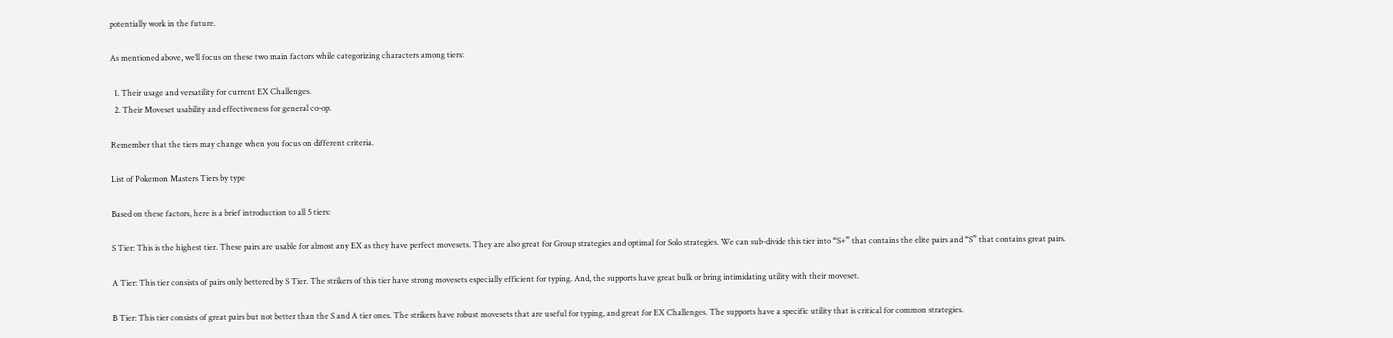potentially work in the future.

As mentioned above, we’ll focus on these two main factors while categorizing characters among tiers:

  1. Their usage and versatility for current EX Challenges.
  2. Their Moveset usability and effectiveness for general co-op.

Remember that the tiers may change when you focus on different criteria.

List of Pokemon Masters Tiers by type

Based on these factors, here is a brief introduction to all 5 tiers:

S Tier: This is the highest tier. These pairs are usable for almost any EX as they have perfect movesets. They are also great for Group strategies and optimal for Solo strategies. We can sub-divide this tier into “S+” that contains the elite pairs and “S” that contains great pairs.

A Tier: This tier consists of pairs only bettered by S Tier. The strikers of this tier have strong movesets especially efficient for typing. And, the supports have great bulk or bring intimidating utility with their moveset.

B Tier: This tier consists of great pairs but not better than the S and A tier ones. The strikers have robust movesets that are useful for typing, and great for EX Challenges. The supports have a specific utility that is critical for common strategies.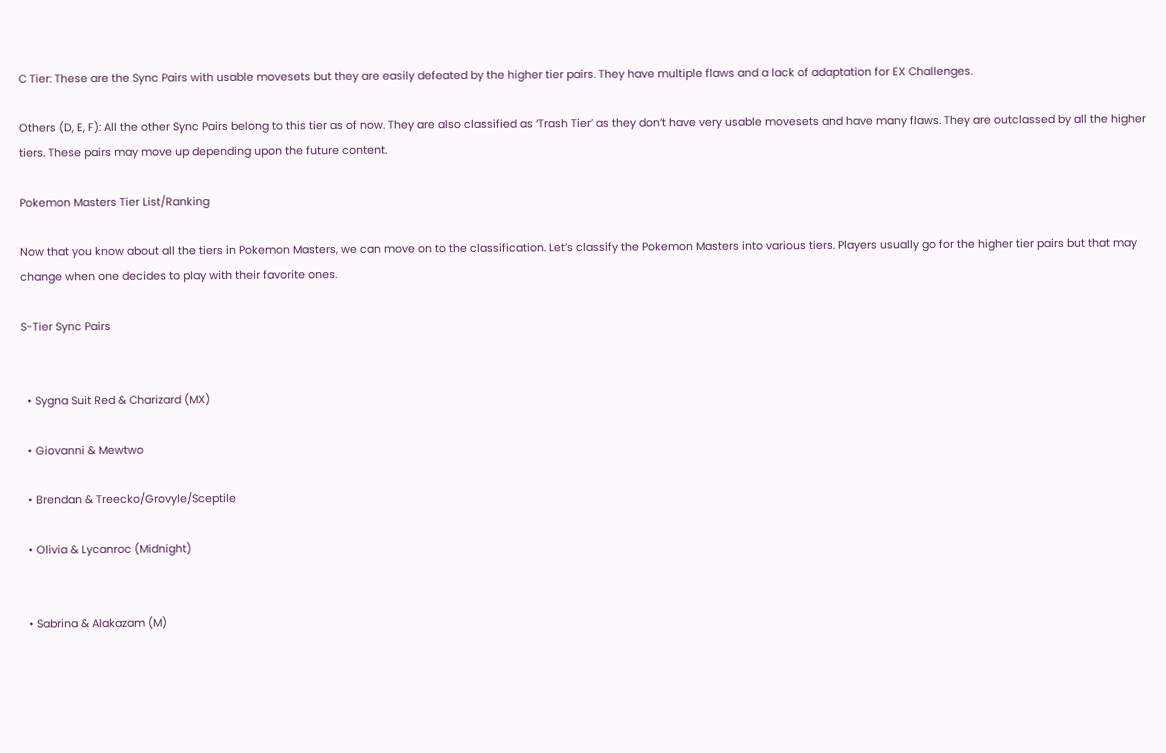C Tier: These are the Sync Pairs with usable movesets but they are easily defeated by the higher tier pairs. They have multiple flaws and a lack of adaptation for EX Challenges.

Others (D, E, F): All the other Sync Pairs belong to this tier as of now. They are also classified as ‘Trash Tier’ as they don’t have very usable movesets and have many flaws. They are outclassed by all the higher tiers. These pairs may move up depending upon the future content.

Pokemon Masters Tier List/Ranking

Now that you know about all the tiers in Pokemon Masters, we can move on to the classification. Let’s classify the Pokemon Masters into various tiers. Players usually go for the higher tier pairs but that may change when one decides to play with their favorite ones.

S-Tier Sync Pairs


  • Sygna Suit Red & Charizard (MX)

  • Giovanni & Mewtwo

  • Brendan & Treecko/Grovyle/Sceptile

  • Olivia & Lycanroc (Midnight)


  • Sabrina & Alakazam (M)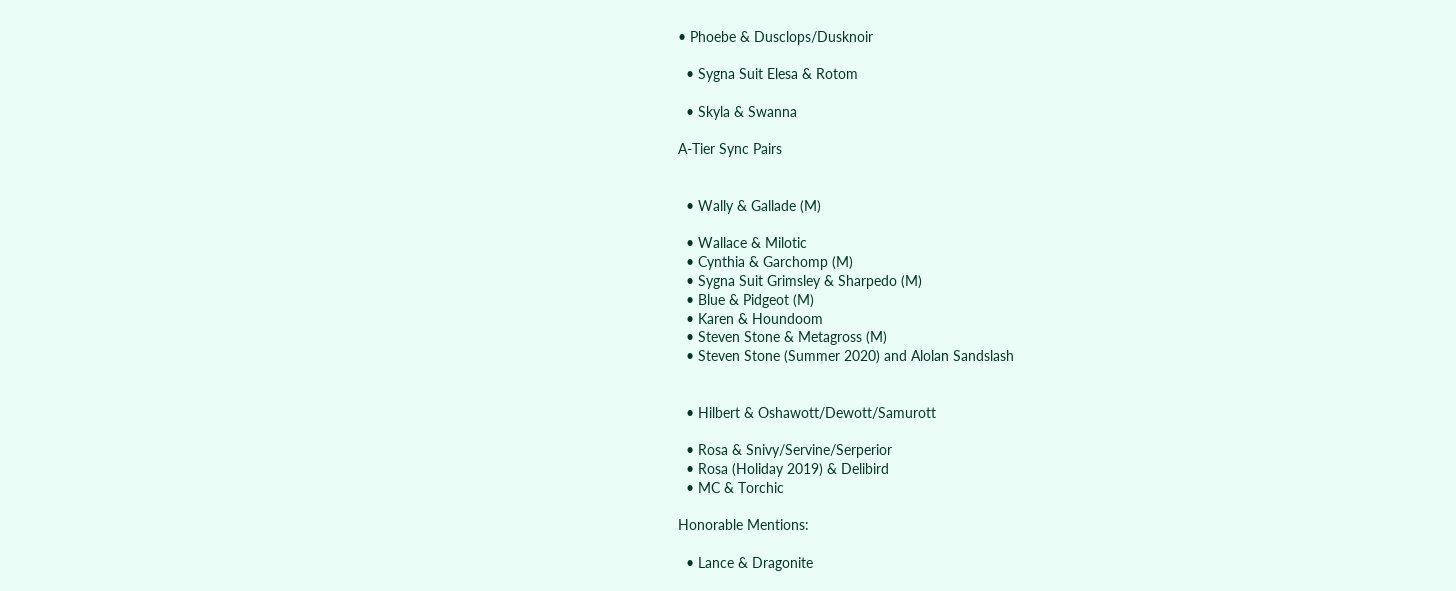• Phoebe & Dusclops/Dusknoir

  • Sygna Suit Elesa & Rotom

  • Skyla & Swanna

A-Tier Sync Pairs


  • Wally & Gallade (M)

  • Wallace & Milotic
  • Cynthia & Garchomp (M)
  • Sygna Suit Grimsley & Sharpedo (M)
  • Blue & Pidgeot (M)
  • Karen & Houndoom
  • Steven Stone & Metagross (M)
  • Steven Stone (Summer 2020) and Alolan Sandslash


  • Hilbert & Oshawott/Dewott/Samurott

  • Rosa & Snivy/Servine/Serperior
  • Rosa (Holiday 2019) & Delibird
  • MC & Torchic

Honorable Mentions:

  • Lance & Dragonite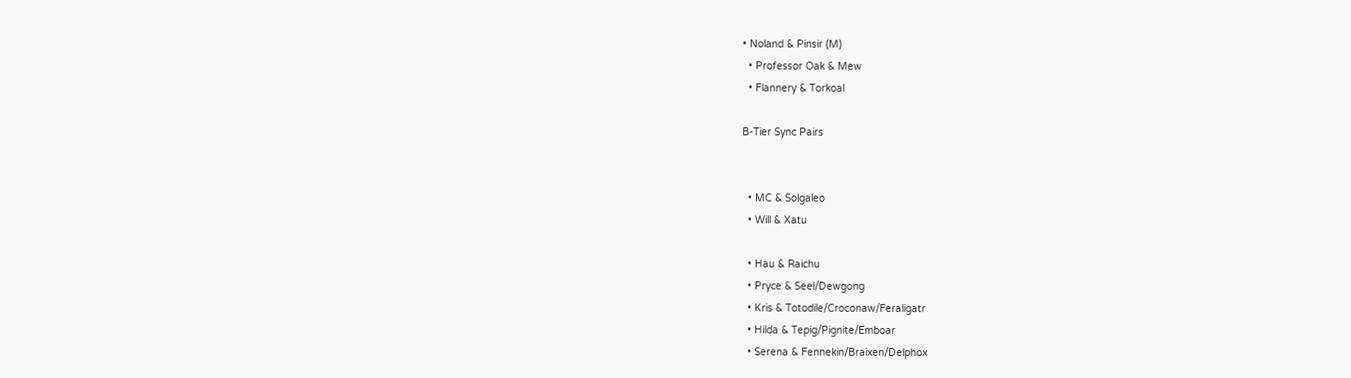• Noland & Pinsir (M)
  • Professor Oak & Mew
  • Flannery & Torkoal

B-Tier Sync Pairs


  • MC & Solgaleo
  • Will & Xatu

  • Hau & Raichu
  • Pryce & Seel/Dewgong
  • Kris & Totodile/Croconaw/Feraligatr
  • Hilda & Tepig/Pignite/Emboar
  • Serena & Fennekin/Braixen/Delphox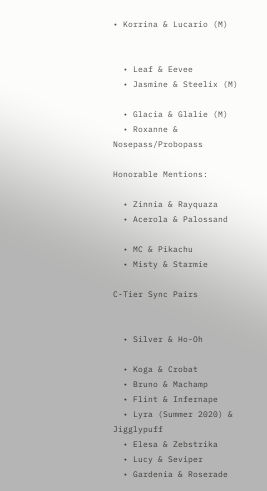• Korrina & Lucario (M)


  • Leaf & Eevee
  • Jasmine & Steelix (M)

  • Glacia & Glalie (M)
  • Roxanne & Nosepass/Probopass

Honorable Mentions:

  • Zinnia & Rayquaza
  • Acerola & Palossand

  • MC & Pikachu
  • Misty & Starmie

C-Tier Sync Pairs


  • Silver & Ho-Oh

  • Koga & Crobat
  • Bruno & Machamp
  • Flint & Infernape
  • Lyra (Summer 2020) & Jigglypuff
  • Elesa & Zebstrika
  • Lucy & Seviper
  • Gardenia & Roserade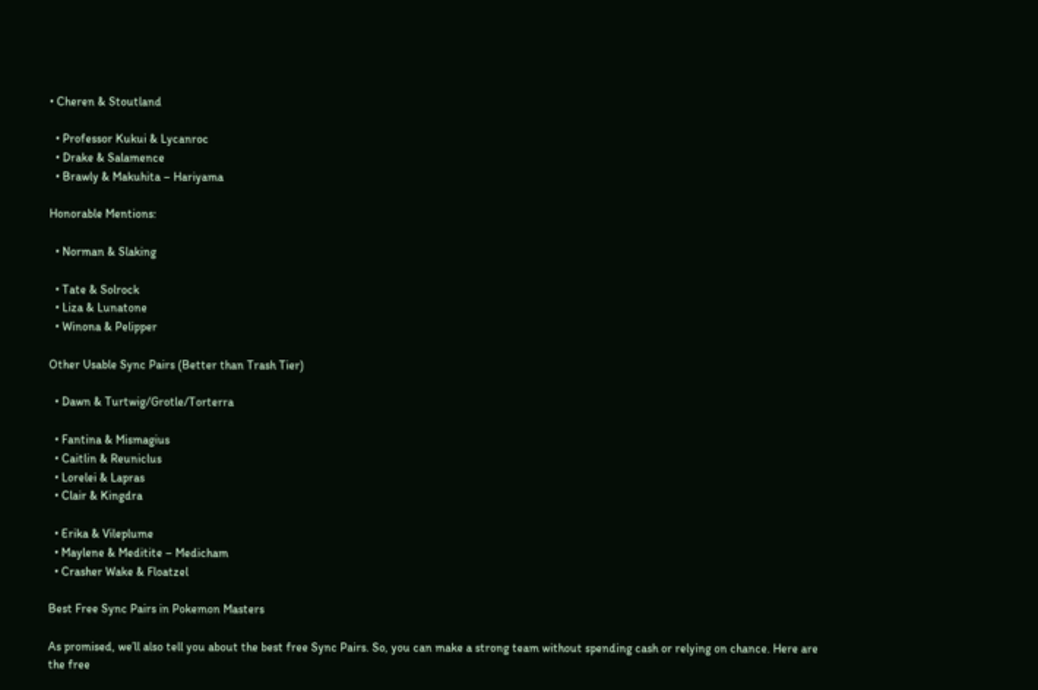• Cheren & Stoutland

  • Professor Kukui & Lycanroc
  • Drake & Salamence
  • Brawly & Makuhita – Hariyama

Honorable Mentions:

  • Norman & Slaking

  • Tate & Solrock
  • Liza & Lunatone
  • Winona & Pelipper

Other Usable Sync Pairs (Better than Trash Tier)

  • Dawn & Turtwig/Grotle/Torterra

  • Fantina & Mismagius
  • Caitlin & Reuniclus
  • Lorelei & Lapras
  • Clair & Kingdra

  • Erika & Vileplume
  • Maylene & Meditite – Medicham
  • Crasher Wake & Floatzel

Best Free Sync Pairs in Pokemon Masters

As promised, we’ll also tell you about the best free Sync Pairs. So, you can make a strong team without spending cash or relying on chance. Here are the free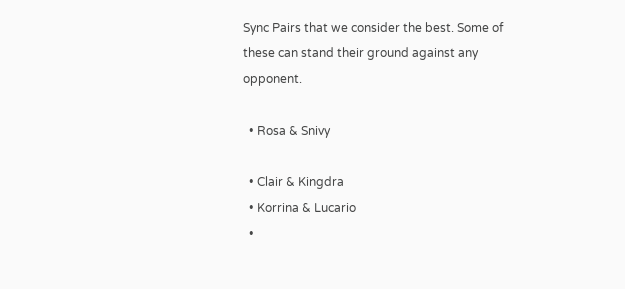Sync Pairs that we consider the best. Some of these can stand their ground against any opponent.

  • Rosa & Snivy

  • Clair & Kingdra
  • Korrina & Lucario
  •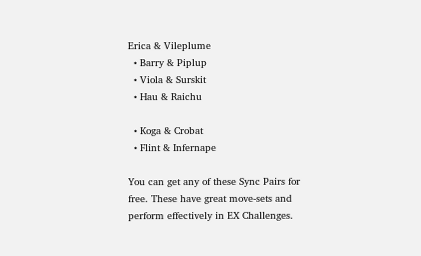Erica & Vileplume
  • Barry & Piplup
  • Viola & Surskit
  • Hau & Raichu

  • Koga & Crobat
  • Flint & Infernape

You can get any of these Sync Pairs for free. These have great move-sets and perform effectively in EX Challenges.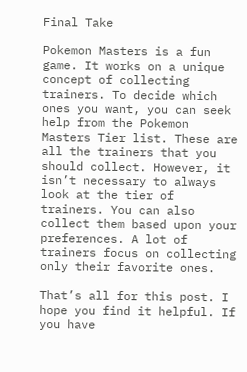Final Take

Pokemon Masters is a fun game. It works on a unique concept of collecting trainers. To decide which ones you want, you can seek help from the Pokemon Masters Tier list. These are all the trainers that you should collect. However, it isn’t necessary to always look at the tier of trainers. You can also collect them based upon your preferences. A lot of trainers focus on collecting only their favorite ones.

That’s all for this post. I hope you find it helpful. If you have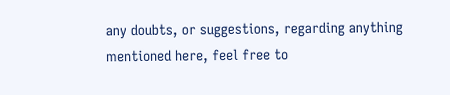any doubts, or suggestions, regarding anything mentioned here, feel free to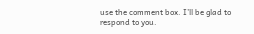use the comment box. I’ll be glad to respond to you.